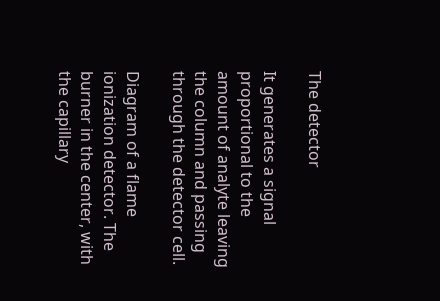The detector

It generates a signal proportional to the amount of analyte leaving the column and passing through the detector cell.

Diagram of a flame ionization detector. The burner in the center, with the capillary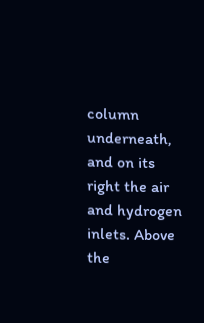column underneath, and on its right the air and hydrogen inlets. Above the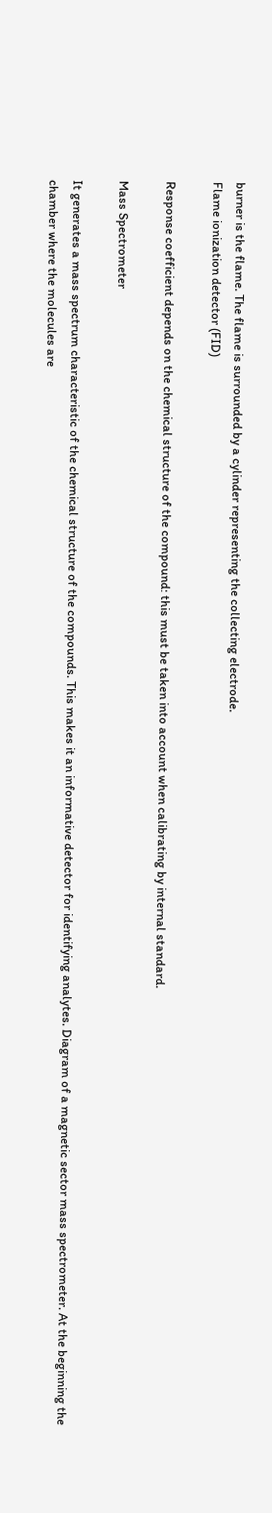burner is the flame. The flame is surrounded by a cylinder representing the collecting electrode.
Flame ionization detector (FID)

Response coefficient depends on the chemical structure of the compound: this must be taken into account when calibrating by internal standard.

Mass Spectrometer

It generates a mass spectrum characteristic of the chemical structure of the compounds. This makes it an informative detector for identifying analytes. Diagram of a magnetic sector mass spectrometer. At the beginning the chamber where the molecules are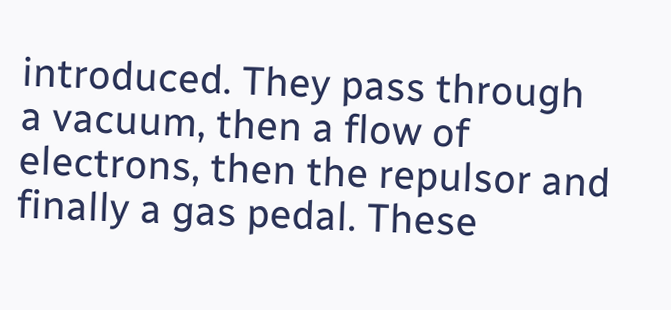introduced. They pass through a vacuum, then a flow of electrons, then the repulsor and finally a gas pedal. These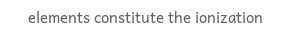elements constitute the ionization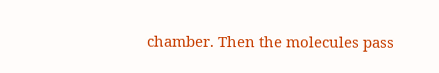chamber. Then the molecules pass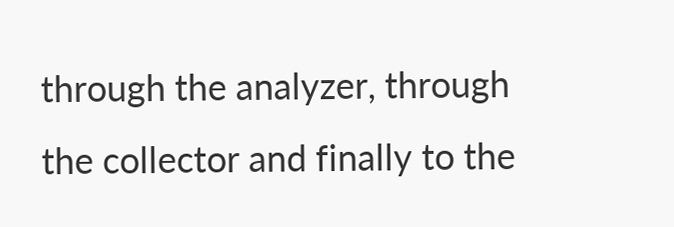through the analyzer, through the collector and finally to the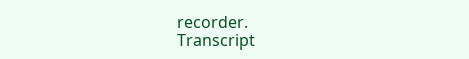recorder.
Transcript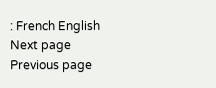: French English
Next page
Previous page